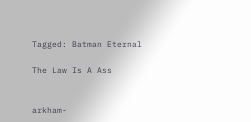Tagged: Batman Eternal

The Law Is A Ass


arkham-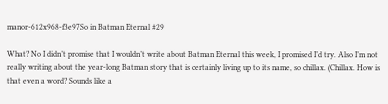manor-612x968-f3e97So in Batman Eternal #29

What? No I didn’t promise that I wouldn’t write about Batman Eternal this week, I promised I’d try. Also I’m not really writing about the year-long Batman story that is certainly living up to its name, so chillax. (Chillax. How is that even a word? Sounds like a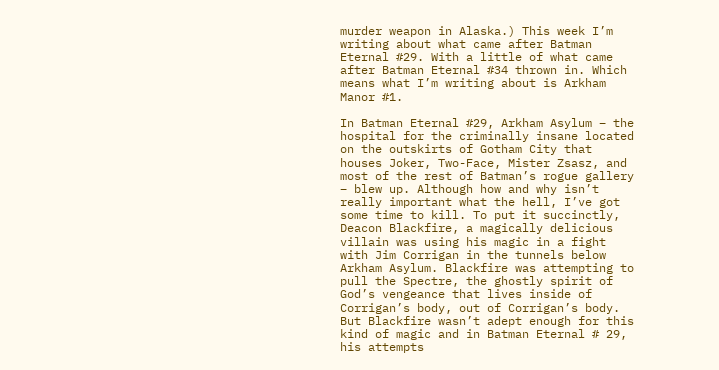murder weapon in Alaska.) This week I’m writing about what came after Batman Eternal #29. With a little of what came after Batman Eternal #34 thrown in. Which means what I’m writing about is Arkham Manor #1.

In Batman Eternal #29, Arkham Asylum – the hospital for the criminally insane located on the outskirts of Gotham City that houses Joker, Two-Face, Mister Zsasz, and most of the rest of Batman’s rogue gallery – blew up. Although how and why isn’t really important what the hell, I’ve got some time to kill. To put it succinctly, Deacon Blackfire, a magically delicious villain was using his magic in a fight with Jim Corrigan in the tunnels below Arkham Asylum. Blackfire was attempting to pull the Spectre, the ghostly spirit of God’s vengeance that lives inside of Corrigan’s body, out of Corrigan’s body. But Blackfire wasn’t adept enough for this kind of magic and in Batman Eternal # 29, his attempts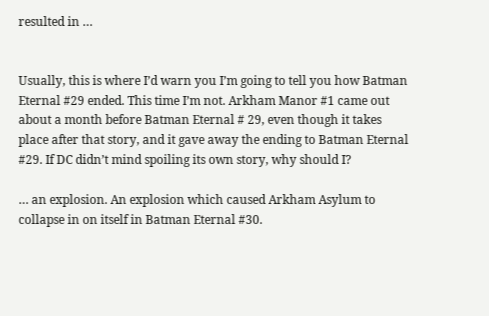resulted in …


Usually, this is where I’d warn you I’m going to tell you how Batman Eternal #29 ended. This time I’m not. Arkham Manor #1 came out about a month before Batman Eternal # 29, even though it takes place after that story, and it gave away the ending to Batman Eternal #29. If DC didn’t mind spoiling its own story, why should I?

… an explosion. An explosion which caused Arkham Asylum to collapse in on itself in Batman Eternal #30.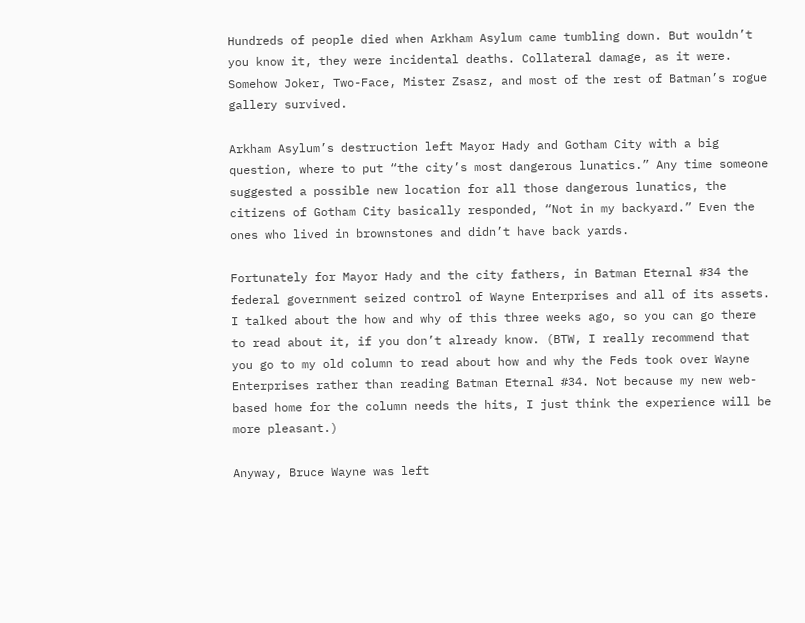Hundreds of people died when Arkham Asylum came tumbling down. But wouldn’t you know it, they were incidental deaths. Collateral damage, as it were. Somehow Joker, Two-Face, Mister Zsasz, and most of the rest of Batman’s rogue gallery survived.

Arkham Asylum’s destruction left Mayor Hady and Gotham City with a big question, where to put “the city’s most dangerous lunatics.” Any time someone suggested a possible new location for all those dangerous lunatics, the citizens of Gotham City basically responded, “Not in my backyard.” Even the ones who lived in brownstones and didn’t have back yards.

Fortunately for Mayor Hady and the city fathers, in Batman Eternal #34 the federal government seized control of Wayne Enterprises and all of its assets. I talked about the how and why of this three weeks ago, so you can go there to read about it, if you don’t already know. (BTW, I really recommend that you go to my old column to read about how and why the Feds took over Wayne Enterprises rather than reading Batman Eternal #34. Not because my new web-based home for the column needs the hits, I just think the experience will be more pleasant.)

Anyway, Bruce Wayne was left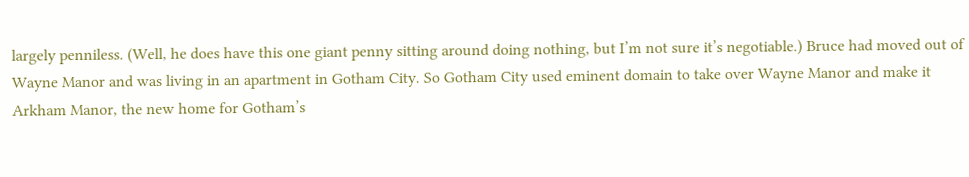largely penniless. (Well, he does have this one giant penny sitting around doing nothing, but I’m not sure it’s negotiable.) Bruce had moved out of Wayne Manor and was living in an apartment in Gotham City. So Gotham City used eminent domain to take over Wayne Manor and make it Arkham Manor, the new home for Gotham’s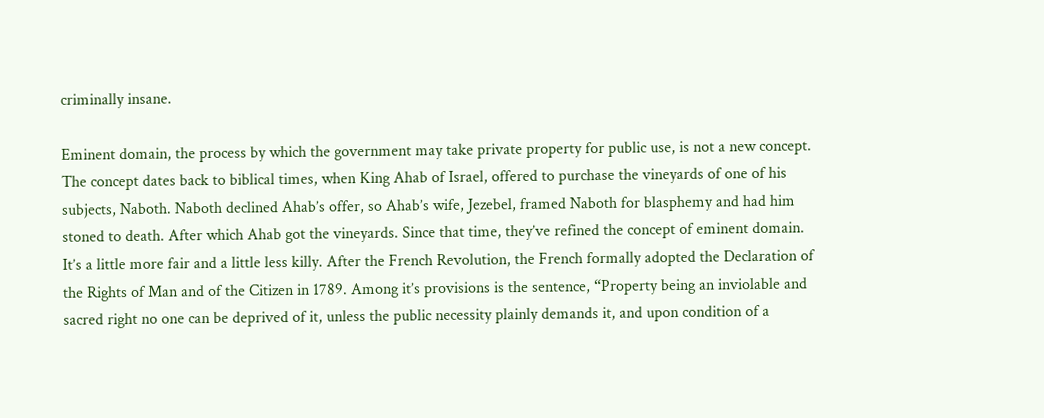criminally insane.

Eminent domain, the process by which the government may take private property for public use, is not a new concept. The concept dates back to biblical times, when King Ahab of Israel, offered to purchase the vineyards of one of his subjects, Naboth. Naboth declined Ahab’s offer, so Ahab’s wife, Jezebel, framed Naboth for blasphemy and had him stoned to death. After which Ahab got the vineyards. Since that time, they’ve refined the concept of eminent domain. It’s a little more fair and a little less killy. After the French Revolution, the French formally adopted the Declaration of the Rights of Man and of the Citizen in 1789. Among it’s provisions is the sentence, “Property being an inviolable and sacred right no one can be deprived of it, unless the public necessity plainly demands it, and upon condition of a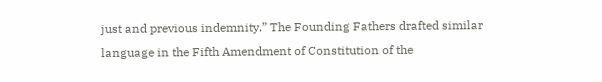just and previous indemnity.” The Founding Fathers drafted similar language in the Fifth Amendment of Constitution of the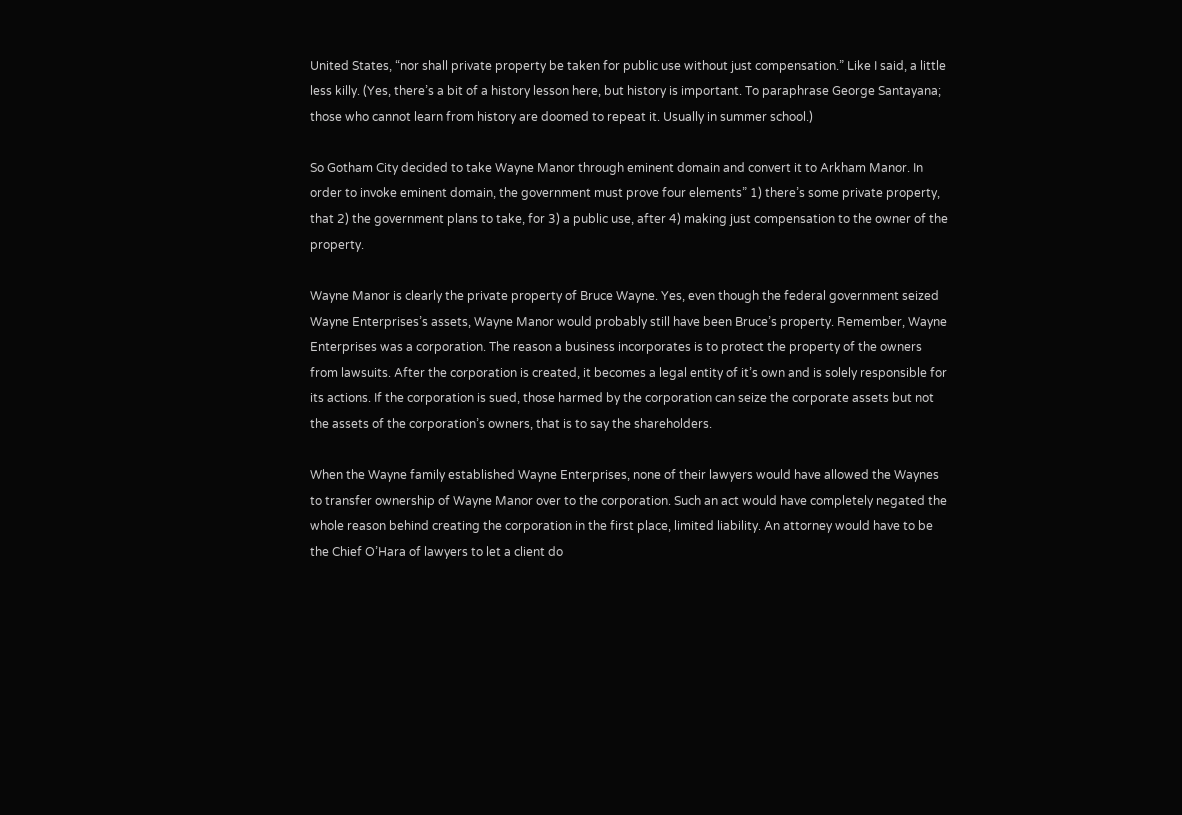United States, “nor shall private property be taken for public use without just compensation.” Like I said, a little less killy. (Yes, there’s a bit of a history lesson here, but history is important. To paraphrase George Santayana; those who cannot learn from history are doomed to repeat it. Usually in summer school.)

So Gotham City decided to take Wayne Manor through eminent domain and convert it to Arkham Manor. In order to invoke eminent domain, the government must prove four elements” 1) there’s some private property, that 2) the government plans to take, for 3) a public use, after 4) making just compensation to the owner of the property.

Wayne Manor is clearly the private property of Bruce Wayne. Yes, even though the federal government seized Wayne Enterprises’s assets, Wayne Manor would probably still have been Bruce’s property. Remember, Wayne Enterprises was a corporation. The reason a business incorporates is to protect the property of the owners from lawsuits. After the corporation is created, it becomes a legal entity of it’s own and is solely responsible for its actions. If the corporation is sued, those harmed by the corporation can seize the corporate assets but not the assets of the corporation’s owners, that is to say the shareholders.

When the Wayne family established Wayne Enterprises, none of their lawyers would have allowed the Waynes to transfer ownership of Wayne Manor over to the corporation. Such an act would have completely negated the whole reason behind creating the corporation in the first place, limited liability. An attorney would have to be the Chief O’Hara of lawyers to let a client do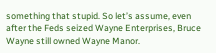something that stupid. So let’s assume, even after the Feds seized Wayne Enterprises, Bruce Wayne still owned Wayne Manor.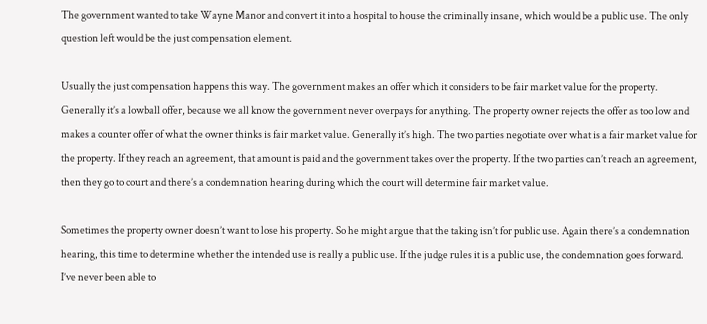The government wanted to take Wayne Manor and convert it into a hospital to house the criminally insane, which would be a public use. The only question left would be the just compensation element.

Usually the just compensation happens this way. The government makes an offer which it considers to be fair market value for the property. Generally it’s a lowball offer, because we all know the government never overpays for anything. The property owner rejects the offer as too low and makes a counter offer of what the owner thinks is fair market value. Generally it’s high. The two parties negotiate over what is a fair market value for the property. If they reach an agreement, that amount is paid and the government takes over the property. If the two parties can’t reach an agreement, then they go to court and there’s a condemnation hearing during which the court will determine fair market value.

Sometimes the property owner doesn’t want to lose his property. So he might argue that the taking isn’t for public use. Again there’s a condemnation hearing, this time to determine whether the intended use is really a public use. If the judge rules it is a public use, the condemnation goes forward. I’ve never been able to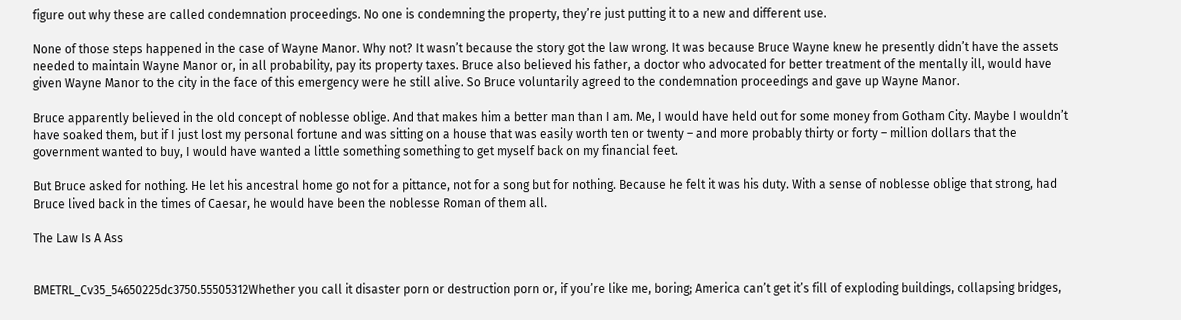figure out why these are called condemnation proceedings. No one is condemning the property, they’re just putting it to a new and different use.

None of those steps happened in the case of Wayne Manor. Why not? It wasn’t because the story got the law wrong. It was because Bruce Wayne knew he presently didn’t have the assets needed to maintain Wayne Manor or, in all probability, pay its property taxes. Bruce also believed his father, a doctor who advocated for better treatment of the mentally ill, would have given Wayne Manor to the city in the face of this emergency were he still alive. So Bruce voluntarily agreed to the condemnation proceedings and gave up Wayne Manor.

Bruce apparently believed in the old concept of noblesse oblige. And that makes him a better man than I am. Me, I would have held out for some money from Gotham City. Maybe I wouldn’t have soaked them, but if I just lost my personal fortune and was sitting on a house that was easily worth ten or twenty – and more probably thirty or forty – million dollars that the government wanted to buy, I would have wanted a little something something to get myself back on my financial feet.

But Bruce asked for nothing. He let his ancestral home go not for a pittance, not for a song but for nothing. Because he felt it was his duty. With a sense of noblesse oblige that strong, had Bruce lived back in the times of Caesar, he would have been the noblesse Roman of them all.

The Law Is A Ass


BMETRL_Cv35_54650225dc3750.55505312Whether you call it disaster porn or destruction porn or, if you’re like me, boring; America can’t get it’s fill of exploding buildings, collapsing bridges,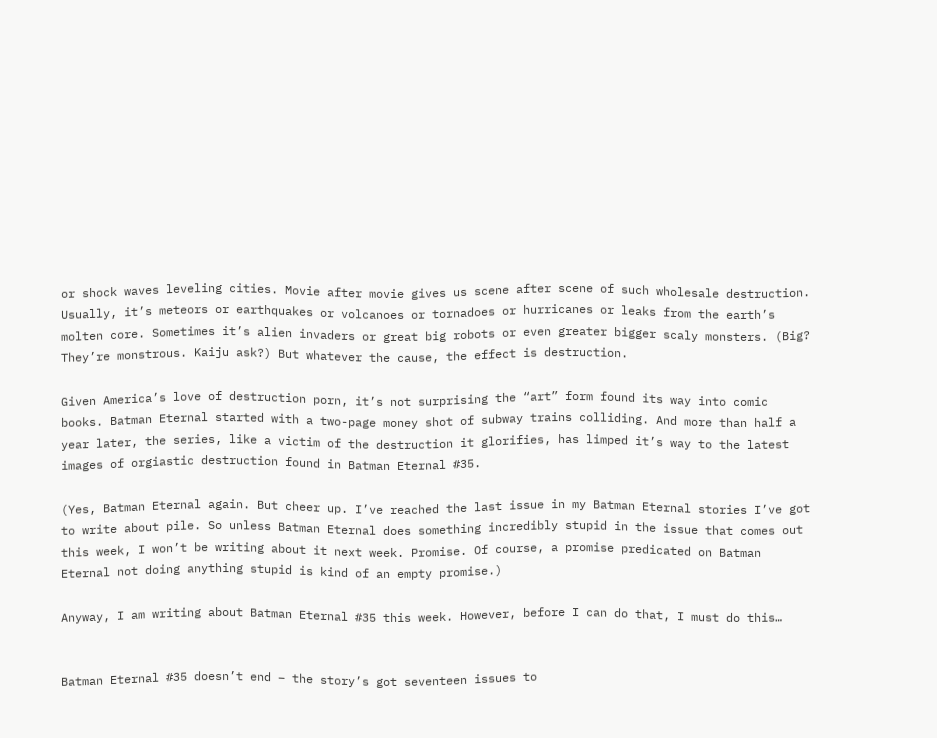or shock waves leveling cities. Movie after movie gives us scene after scene of such wholesale destruction. Usually, it’s meteors or earthquakes or volcanoes or tornadoes or hurricanes or leaks from the earth’s molten core. Sometimes it’s alien invaders or great big robots or even greater bigger scaly monsters. (Big? They’re monstrous. Kaiju ask?) But whatever the cause, the effect is destruction.

Given America’s love of destruction porn, it’s not surprising the “art” form found its way into comic books. Batman Eternal started with a two-page money shot of subway trains colliding. And more than half a year later, the series, like a victim of the destruction it glorifies, has limped it’s way to the latest images of orgiastic destruction found in Batman Eternal #35.

(Yes, Batman Eternal again. But cheer up. I’ve reached the last issue in my Batman Eternal stories I’ve got to write about pile. So unless Batman Eternal does something incredibly stupid in the issue that comes out this week, I won’t be writing about it next week. Promise. Of course, a promise predicated on Batman Eternal not doing anything stupid is kind of an empty promise.)

Anyway, I am writing about Batman Eternal #35 this week. However, before I can do that, I must do this…


Batman Eternal #35 doesn’t end – the story’s got seventeen issues to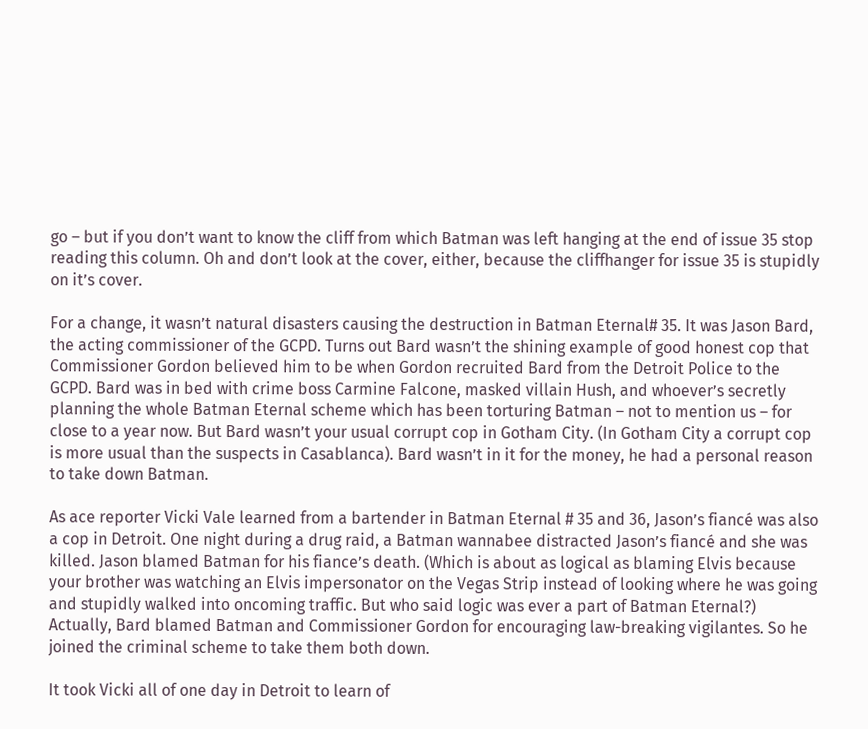go – but if you don’t want to know the cliff from which Batman was left hanging at the end of issue 35 stop reading this column. Oh and don’t look at the cover, either, because the cliffhanger for issue 35 is stupidly on it’s cover.

For a change, it wasn’t natural disasters causing the destruction in Batman Eternal# 35. It was Jason Bard, the acting commissioner of the GCPD. Turns out Bard wasn’t the shining example of good honest cop that Commissioner Gordon believed him to be when Gordon recruited Bard from the Detroit Police to the GCPD. Bard was in bed with crime boss Carmine Falcone, masked villain Hush, and whoever’s secretly planning the whole Batman Eternal scheme which has been torturing Batman – not to mention us – for close to a year now. But Bard wasn’t your usual corrupt cop in Gotham City. (In Gotham City a corrupt cop is more usual than the suspects in Casablanca). Bard wasn’t in it for the money, he had a personal reason to take down Batman.

As ace reporter Vicki Vale learned from a bartender in Batman Eternal # 35 and 36, Jason’s fiancé was also a cop in Detroit. One night during a drug raid, a Batman wannabee distracted Jason’s fiancé and she was killed. Jason blamed Batman for his fiance’s death. (Which is about as logical as blaming Elvis because your brother was watching an Elvis impersonator on the Vegas Strip instead of looking where he was going and stupidly walked into oncoming traffic. But who said logic was ever a part of Batman Eternal?) Actually, Bard blamed Batman and Commissioner Gordon for encouraging law-breaking vigilantes. So he joined the criminal scheme to take them both down.

It took Vicki all of one day in Detroit to learn of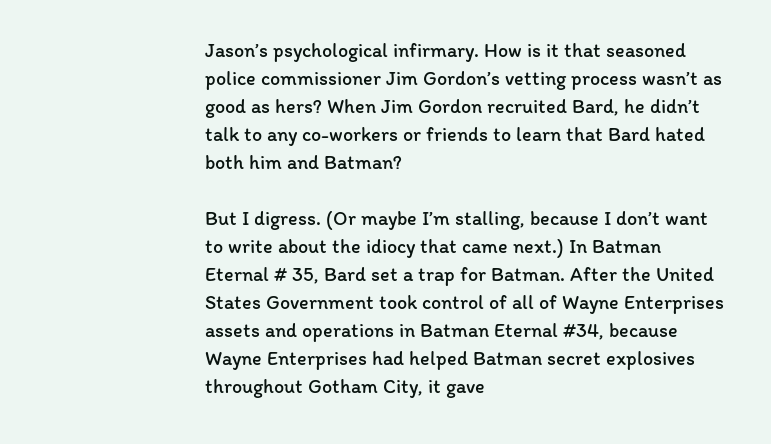Jason’s psychological infirmary. How is it that seasoned police commissioner Jim Gordon’s vetting process wasn’t as good as hers? When Jim Gordon recruited Bard, he didn’t talk to any co-workers or friends to learn that Bard hated both him and Batman?

But I digress. (Or maybe I’m stalling, because I don’t want to write about the idiocy that came next.) In Batman Eternal # 35, Bard set a trap for Batman. After the United States Government took control of all of Wayne Enterprises assets and operations in Batman Eternal #34, because Wayne Enterprises had helped Batman secret explosives throughout Gotham City, it gave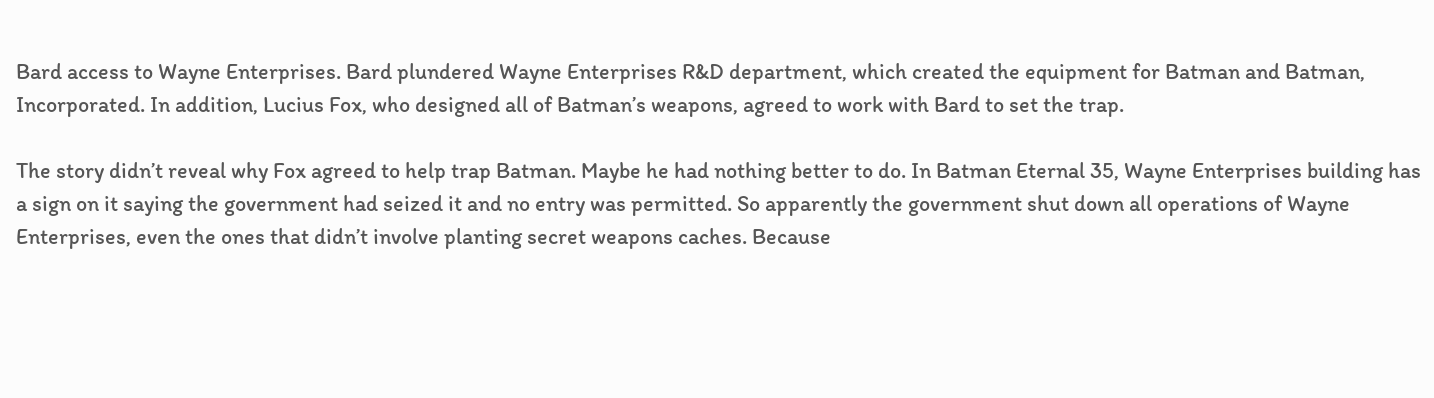Bard access to Wayne Enterprises. Bard plundered Wayne Enterprises R&D department, which created the equipment for Batman and Batman, Incorporated. In addition, Lucius Fox, who designed all of Batman’s weapons, agreed to work with Bard to set the trap.

The story didn’t reveal why Fox agreed to help trap Batman. Maybe he had nothing better to do. In Batman Eternal 35, Wayne Enterprises building has a sign on it saying the government had seized it and no entry was permitted. So apparently the government shut down all operations of Wayne Enterprises, even the ones that didn’t involve planting secret weapons caches. Because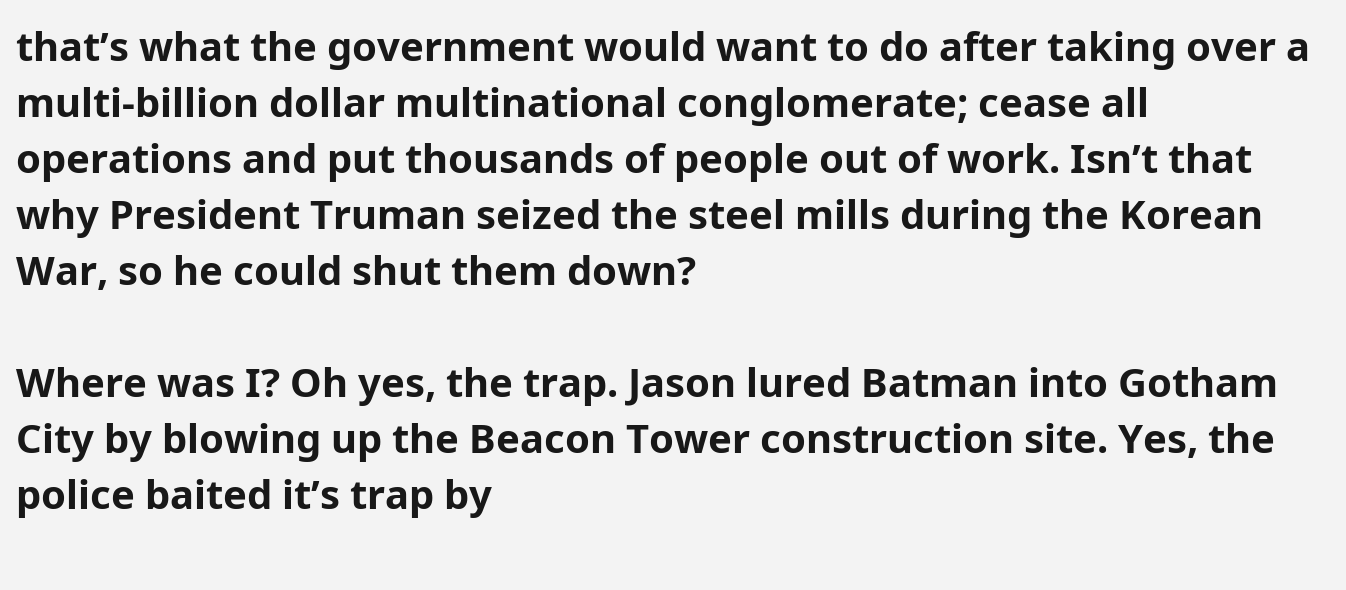that’s what the government would want to do after taking over a multi-billion dollar multinational conglomerate; cease all operations and put thousands of people out of work. Isn’t that why President Truman seized the steel mills during the Korean War, so he could shut them down?

Where was I? Oh yes, the trap. Jason lured Batman into Gotham City by blowing up the Beacon Tower construction site. Yes, the police baited it’s trap by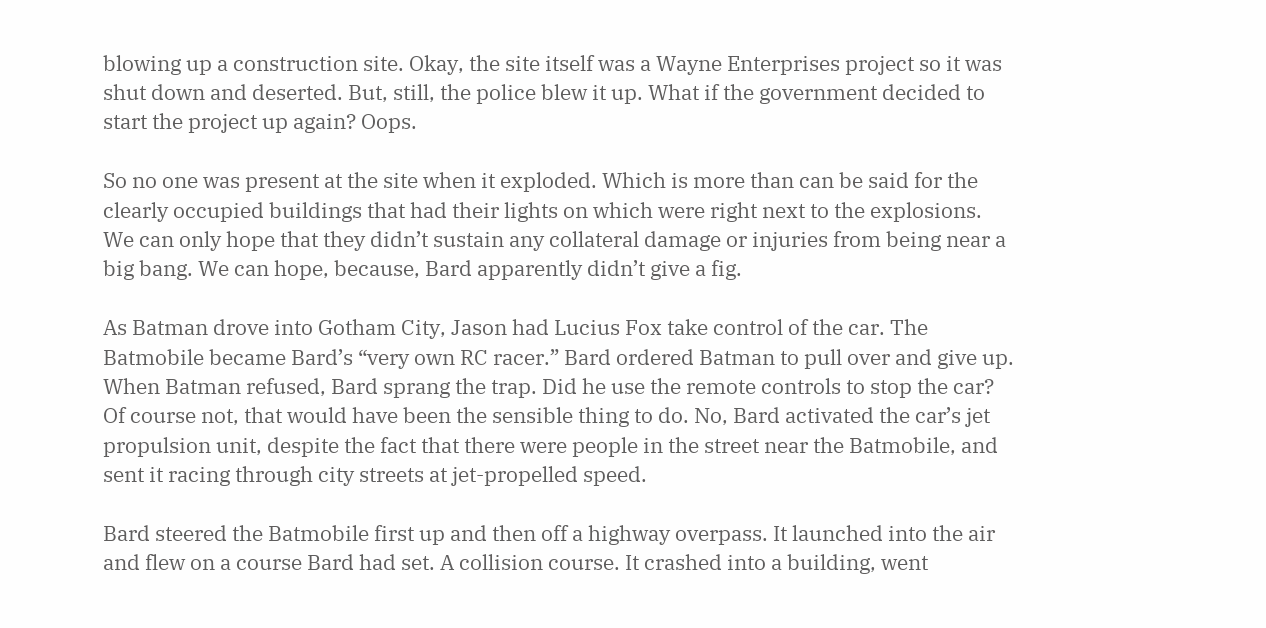blowing up a construction site. Okay, the site itself was a Wayne Enterprises project so it was shut down and deserted. But, still, the police blew it up. What if the government decided to start the project up again? Oops.

So no one was present at the site when it exploded. Which is more than can be said for the clearly occupied buildings that had their lights on which were right next to the explosions. We can only hope that they didn’t sustain any collateral damage or injuries from being near a big bang. We can hope, because, Bard apparently didn’t give a fig.

As Batman drove into Gotham City, Jason had Lucius Fox take control of the car. The Batmobile became Bard’s “very own RC racer.” Bard ordered Batman to pull over and give up. When Batman refused, Bard sprang the trap. Did he use the remote controls to stop the car? Of course not, that would have been the sensible thing to do. No, Bard activated the car’s jet propulsion unit, despite the fact that there were people in the street near the Batmobile, and sent it racing through city streets at jet-propelled speed.

Bard steered the Batmobile first up and then off a highway overpass. It launched into the air and flew on a course Bard had set. A collision course. It crashed into a building, went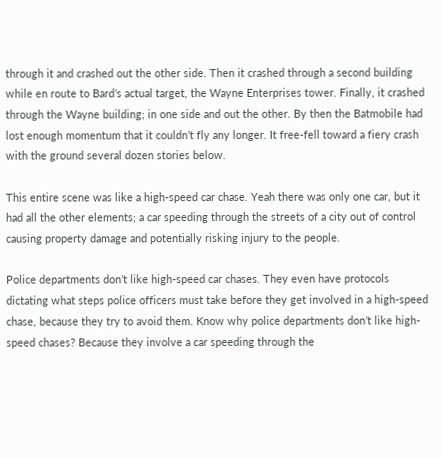through it and crashed out the other side. Then it crashed through a second building while en route to Bard’s actual target, the Wayne Enterprises tower. Finally, it crashed through the Wayne building; in one side and out the other. By then the Batmobile had lost enough momentum that it couldn’t fly any longer. It free-fell toward a fiery crash with the ground several dozen stories below.

This entire scene was like a high-speed car chase. Yeah there was only one car, but it had all the other elements; a car speeding through the streets of a city out of control causing property damage and potentially risking injury to the people.

Police departments don’t like high-speed car chases. They even have protocols dictating what steps police officers must take before they get involved in a high-speed chase, because they try to avoid them. Know why police departments don’t like high-speed chases? Because they involve a car speeding through the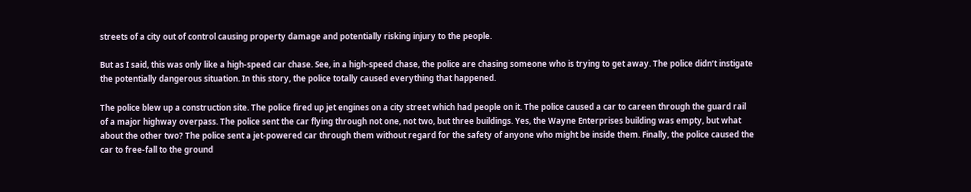streets of a city out of control causing property damage and potentially risking injury to the people.

But as I said, this was only like a high-speed car chase. See, in a high-speed chase, the police are chasing someone who is trying to get away. The police didn’t instigate the potentially dangerous situation. In this story, the police totally caused everything that happened.

The police blew up a construction site. The police fired up jet engines on a city street which had people on it. The police caused a car to careen through the guard rail of a major highway overpass. The police sent the car flying through not one, not two, but three buildings. Yes, the Wayne Enterprises building was empty, but what about the other two? The police sent a jet-powered car through them without regard for the safety of anyone who might be inside them. Finally, the police caused the car to free-fall to the ground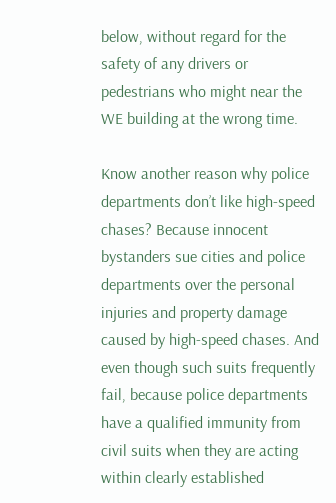below, without regard for the safety of any drivers or pedestrians who might near the WE building at the wrong time.

Know another reason why police departments don’t like high-speed chases? Because innocent bystanders sue cities and police departments over the personal injuries and property damage caused by high-speed chases. And even though such suits frequently fail, because police departments have a qualified immunity from civil suits when they are acting within clearly established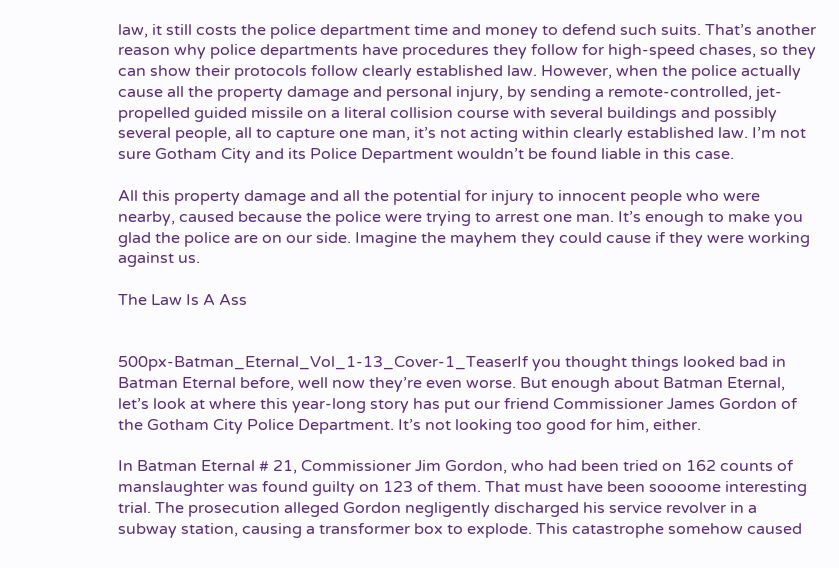law, it still costs the police department time and money to defend such suits. That’s another reason why police departments have procedures they follow for high-speed chases, so they can show their protocols follow clearly established law. However, when the police actually cause all the property damage and personal injury, by sending a remote-controlled, jet-propelled guided missile on a literal collision course with several buildings and possibly several people, all to capture one man, it’s not acting within clearly established law. I’m not sure Gotham City and its Police Department wouldn’t be found liable in this case.

All this property damage and all the potential for injury to innocent people who were nearby, caused because the police were trying to arrest one man. It’s enough to make you glad the police are on our side. Imagine the mayhem they could cause if they were working against us.

The Law Is A Ass


500px-Batman_Eternal_Vol_1-13_Cover-1_TeaserIf you thought things looked bad in Batman Eternal before, well now they’re even worse. But enough about Batman Eternal, let’s look at where this year-long story has put our friend Commissioner James Gordon of the Gotham City Police Department. It’s not looking too good for him, either.

In Batman Eternal # 21, Commissioner Jim Gordon, who had been tried on 162 counts of manslaughter was found guilty on 123 of them. That must have been soooome interesting trial. The prosecution alleged Gordon negligently discharged his service revolver in a subway station, causing a transformer box to explode. This catastrophe somehow caused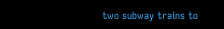two subway trains to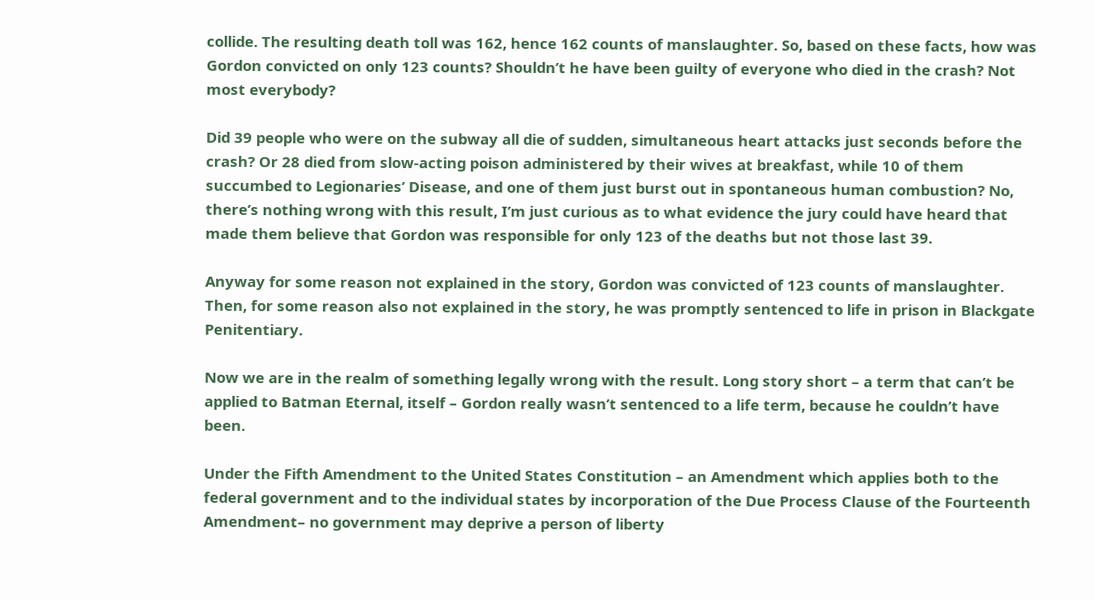collide. The resulting death toll was 162, hence 162 counts of manslaughter. So, based on these facts, how was Gordon convicted on only 123 counts? Shouldn’t he have been guilty of everyone who died in the crash? Not most everybody?

Did 39 people who were on the subway all die of sudden, simultaneous heart attacks just seconds before the crash? Or 28 died from slow-acting poison administered by their wives at breakfast, while 10 of them succumbed to Legionaries’ Disease, and one of them just burst out in spontaneous human combustion? No, there’s nothing wrong with this result, I’m just curious as to what evidence the jury could have heard that made them believe that Gordon was responsible for only 123 of the deaths but not those last 39.

Anyway for some reason not explained in the story, Gordon was convicted of 123 counts of manslaughter. Then, for some reason also not explained in the story, he was promptly sentenced to life in prison in Blackgate Penitentiary.

Now we are in the realm of something legally wrong with the result. Long story short – a term that can’t be applied to Batman Eternal, itself – Gordon really wasn’t sentenced to a life term, because he couldn’t have been.

Under the Fifth Amendment to the United States Constitution – an Amendment which applies both to the federal government and to the individual states by incorporation of the Due Process Clause of the Fourteenth Amendment– no government may deprive a person of liberty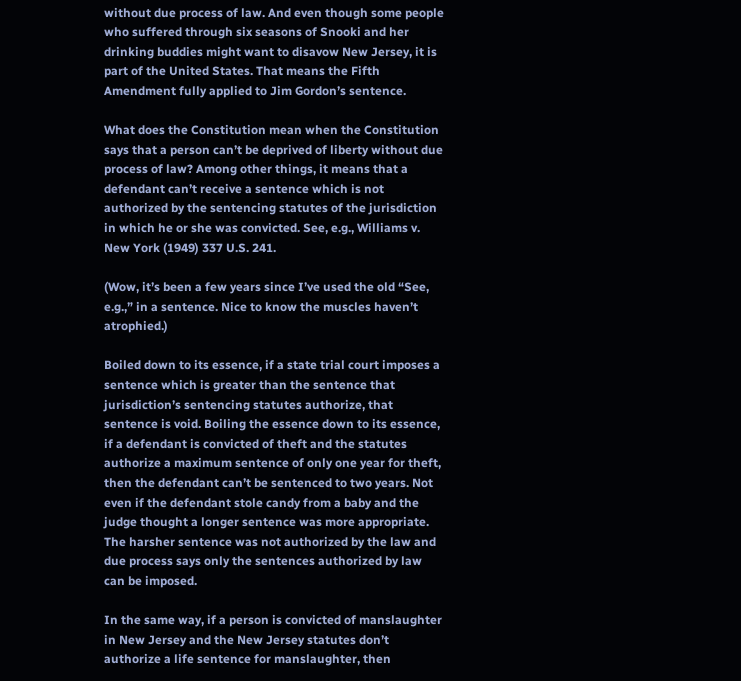without due process of law. And even though some people who suffered through six seasons of Snooki and her drinking buddies might want to disavow New Jersey, it is part of the United States. That means the Fifth Amendment fully applied to Jim Gordon’s sentence.

What does the Constitution mean when the Constitution says that a person can’t be deprived of liberty without due process of law? Among other things, it means that a defendant can’t receive a sentence which is not authorized by the sentencing statutes of the jurisdiction in which he or she was convicted. See, e.g., Williams v. New York (1949) 337 U.S. 241.

(Wow, it’s been a few years since I’ve used the old “See, e.g.,” in a sentence. Nice to know the muscles haven’t atrophied.)

Boiled down to its essence, if a state trial court imposes a sentence which is greater than the sentence that jurisdiction’s sentencing statutes authorize, that sentence is void. Boiling the essence down to its essence, if a defendant is convicted of theft and the statutes authorize a maximum sentence of only one year for theft, then the defendant can’t be sentenced to two years. Not even if the defendant stole candy from a baby and the judge thought a longer sentence was more appropriate. The harsher sentence was not authorized by the law and due process says only the sentences authorized by law can be imposed.

In the same way, if a person is convicted of manslaughter in New Jersey and the New Jersey statutes don’t authorize a life sentence for manslaughter, then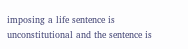imposing a life sentence is unconstitutional and the sentence is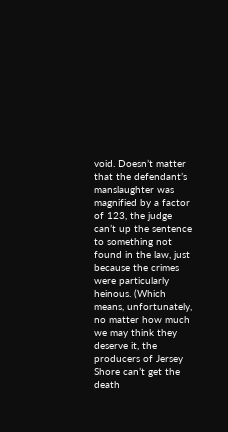void. Doesn’t matter that the defendant’s manslaughter was magnified by a factor of 123, the judge can’t up the sentence to something not found in the law, just because the crimes were particularly heinous. (Which means, unfortunately, no matter how much we may think they deserve it, the producers of Jersey Shore can’t get the death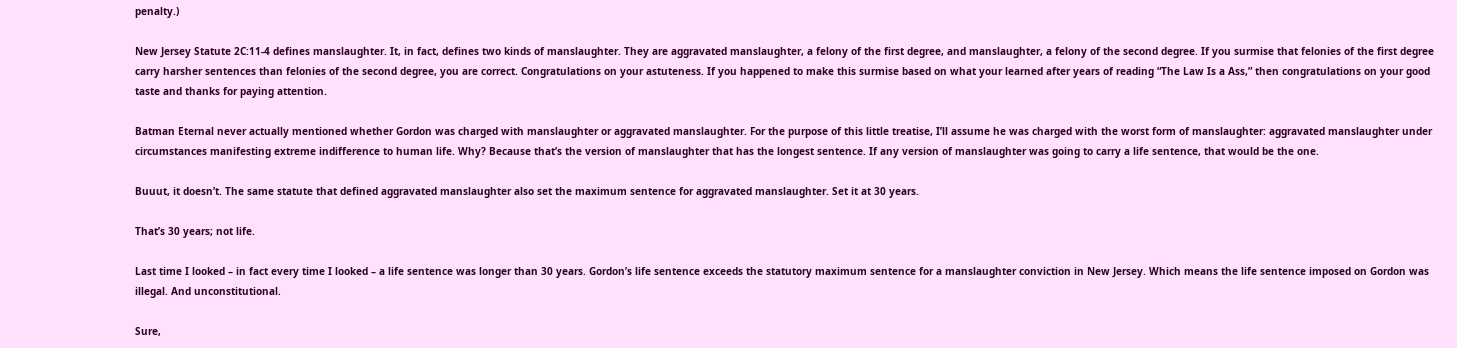penalty.)

New Jersey Statute 2C:11-4 defines manslaughter. It, in fact, defines two kinds of manslaughter. They are aggravated manslaughter, a felony of the first degree, and manslaughter, a felony of the second degree. If you surmise that felonies of the first degree carry harsher sentences than felonies of the second degree, you are correct. Congratulations on your astuteness. If you happened to make this surmise based on what your learned after years of reading “The Law Is a Ass,” then congratulations on your good taste and thanks for paying attention.

Batman Eternal never actually mentioned whether Gordon was charged with manslaughter or aggravated manslaughter. For the purpose of this little treatise, I’ll assume he was charged with the worst form of manslaughter: aggravated manslaughter under circumstances manifesting extreme indifference to human life. Why? Because that’s the version of manslaughter that has the longest sentence. If any version of manslaughter was going to carry a life sentence, that would be the one.

Buuut, it doesn’t. The same statute that defined aggravated manslaughter also set the maximum sentence for aggravated manslaughter. Set it at 30 years.

That’s 30 years; not life.

Last time I looked – in fact every time I looked – a life sentence was longer than 30 years. Gordon’s life sentence exceeds the statutory maximum sentence for a manslaughter conviction in New Jersey. Which means the life sentence imposed on Gordon was illegal. And unconstitutional.

Sure,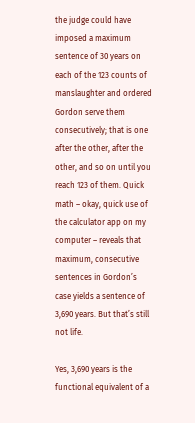the judge could have imposed a maximum sentence of 30 years on each of the 123 counts of manslaughter and ordered Gordon serve them consecutively; that is one after the other, after the other, and so on until you reach 123 of them. Quick math – okay, quick use of the calculator app on my computer – reveals that maximum, consecutive sentences in Gordon’s case yields a sentence of 3,690 years. But that’s still not life.

Yes, 3,690 years is the functional equivalent of a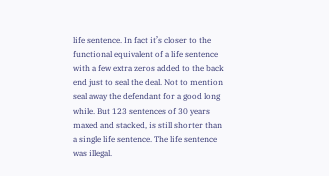life sentence. In fact it’s closer to the functional equivalent of a life sentence with a few extra zeros added to the back end just to seal the deal. Not to mention seal away the defendant for a good long while. But 123 sentences of 30 years maxed and stacked, is still shorter than a single life sentence. The life sentence was illegal.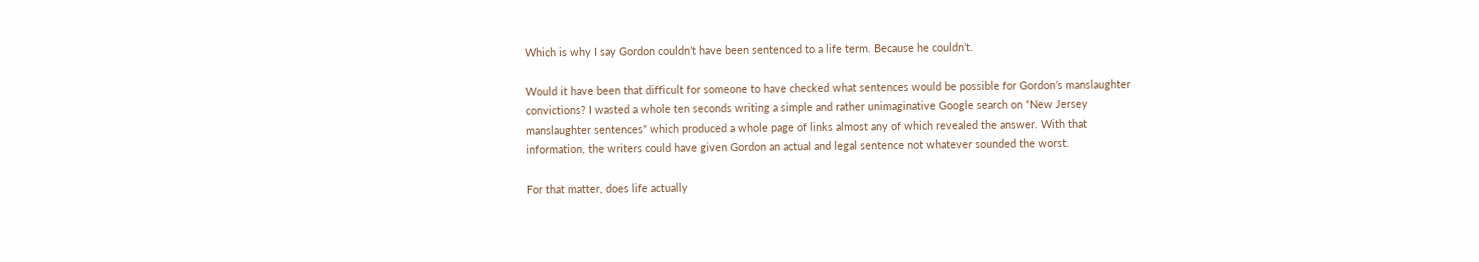Which is why I say Gordon couldn’t have been sentenced to a life term. Because he couldn’t.

Would it have been that difficult for someone to have checked what sentences would be possible for Gordon’s manslaughter convictions? I wasted a whole ten seconds writing a simple and rather unimaginative Google search on “New Jersey manslaughter sentences” which produced a whole page of links almost any of which revealed the answer. With that information, the writers could have given Gordon an actual and legal sentence not whatever sounded the worst.

For that matter, does life actually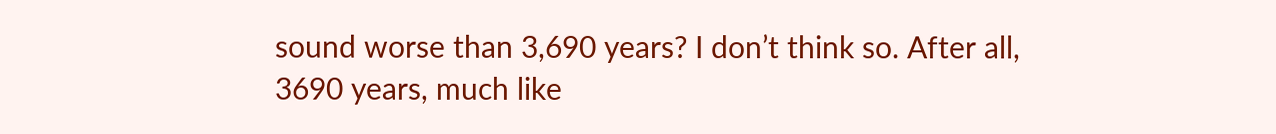sound worse than 3,690 years? I don’t think so. After all, 3690 years, much like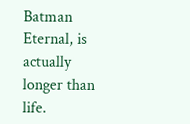Batman Eternal, is actually longer than life.